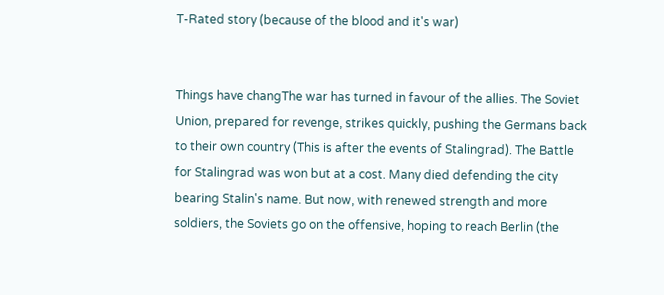T-Rated story (because of the blood and it's war)


Things have changThe war has turned in favour of the allies. The Soviet Union, prepared for revenge, strikes quickly, pushing the Germans back to their own country (This is after the events of Stalingrad). The Battle for Stalingrad was won but at a cost. Many died defending the city bearing Stalin's name. But now, with renewed strength and more soldiers, the Soviets go on the offensive, hoping to reach Berlin (the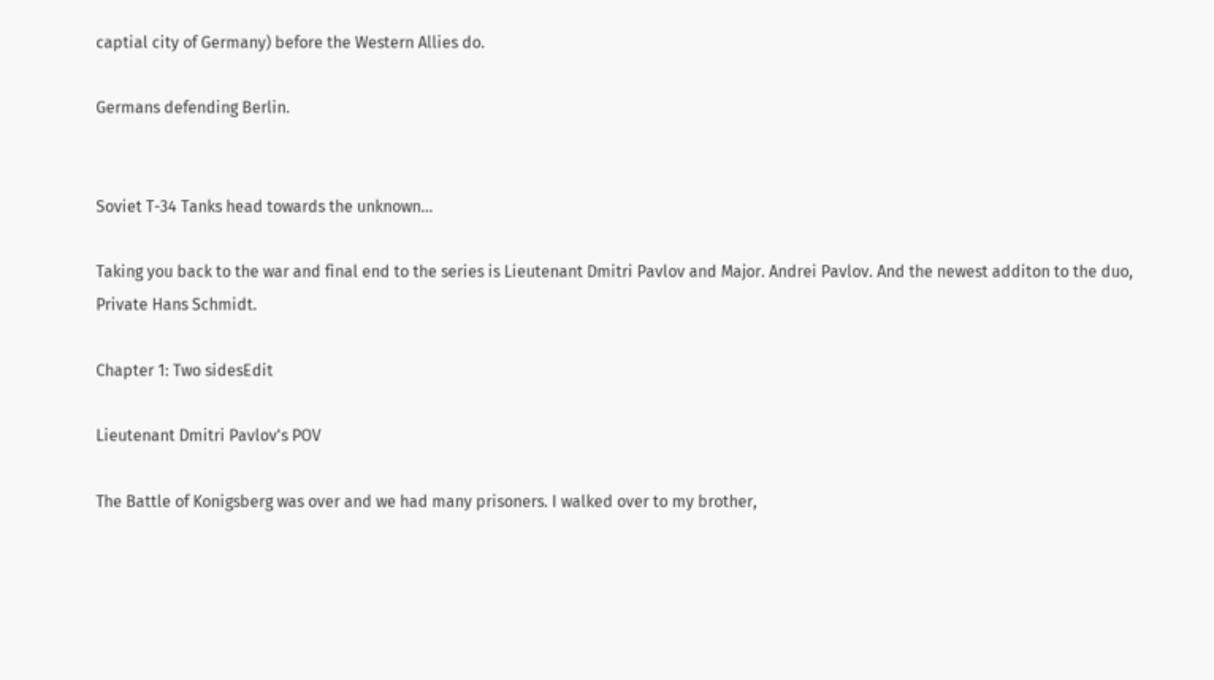captial city of Germany) before the Western Allies do.

Germans defending Berlin.


Soviet T-34 Tanks head towards the unknown...

Taking you back to the war and final end to the series is Lieutenant Dmitri Pavlov and Major. Andrei Pavlov. And the newest additon to the duo, Private Hans Schmidt.

Chapter 1: Two sidesEdit

Lieutenant Dmitri Pavlov's POV

The Battle of Konigsberg was over and we had many prisoners. I walked over to my brother,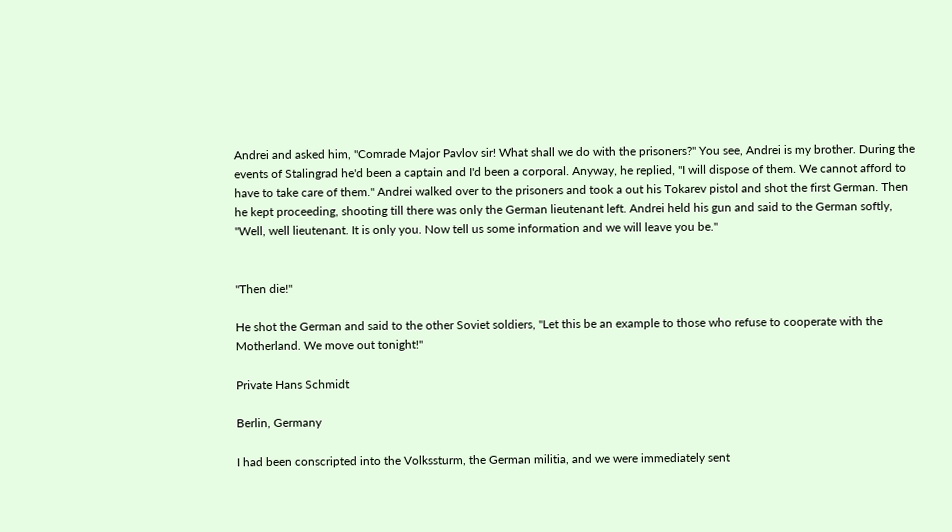Andrei and asked him, "Comrade Major Pavlov sir! What shall we do with the prisoners?" You see, Andrei is my brother. During the events of Stalingrad he'd been a captain and I'd been a corporal. Anyway, he replied, "I will dispose of them. We cannot afford to have to take care of them." Andrei walked over to the prisoners and took a out his Tokarev pistol and shot the first German. Then he kept proceeding, shooting till there was only the German lieutenant left. Andrei held his gun and said to the German softly, "Well, well lieutenant. It is only you. Now tell us some information and we will leave you be."


"Then die!"

He shot the German and said to the other Soviet soldiers, "Let this be an example to those who refuse to cooperate with the Motherland. We move out tonight!"

Private Hans Schmidt

Berlin, Germany

I had been conscripted into the Volkssturm, the German militia, and we were immediately sent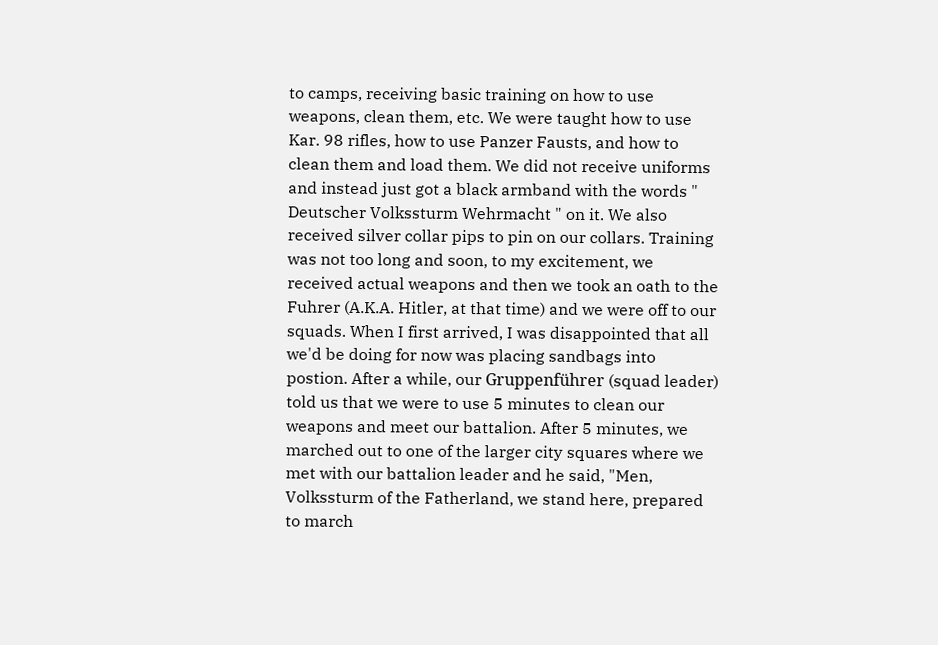to camps, receiving basic training on how to use weapons, clean them, etc. We were taught how to use Kar. 98 rifles, how to use Panzer Fausts, and how to clean them and load them. We did not receive uniforms and instead just got a black armband with the words " Deutscher Volkssturm Wehrmacht " on it. We also received silver collar pips to pin on our collars. Training was not too long and soon, to my excitement, we received actual weapons and then we took an oath to the Fuhrer (A.K.A. Hitler, at that time) and we were off to our squads. When I first arrived, I was disappointed that all we'd be doing for now was placing sandbags into postion. After a while, our Gruppenführer (squad leader) told us that we were to use 5 minutes to clean our weapons and meet our battalion. After 5 minutes, we marched out to one of the larger city squares where we met with our battalion leader and he said, "Men, Volkssturm of the Fatherland, we stand here, prepared to march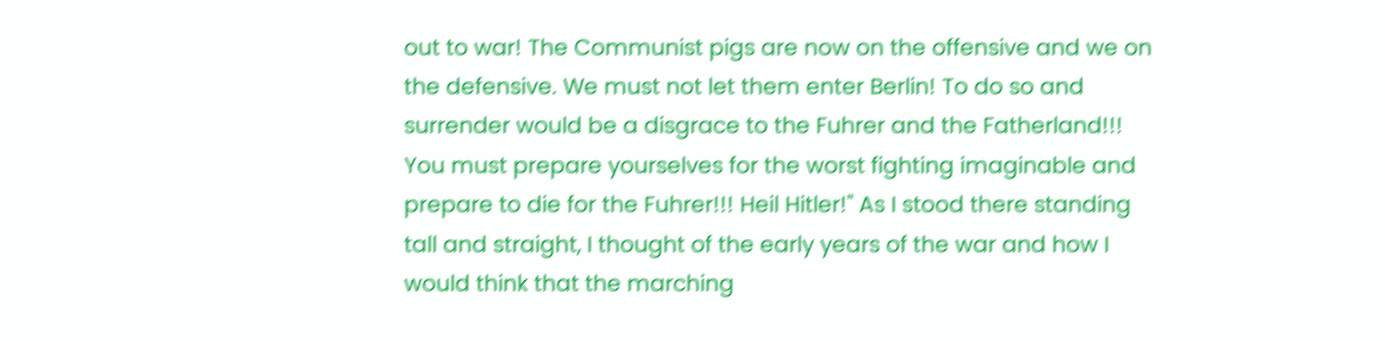out to war! The Communist pigs are now on the offensive and we on the defensive. We must not let them enter Berlin! To do so and surrender would be a disgrace to the Fuhrer and the Fatherland!!! You must prepare yourselves for the worst fighting imaginable and prepare to die for the Fuhrer!!! Heil Hitler!" As I stood there standing tall and straight, I thought of the early years of the war and how I would think that the marching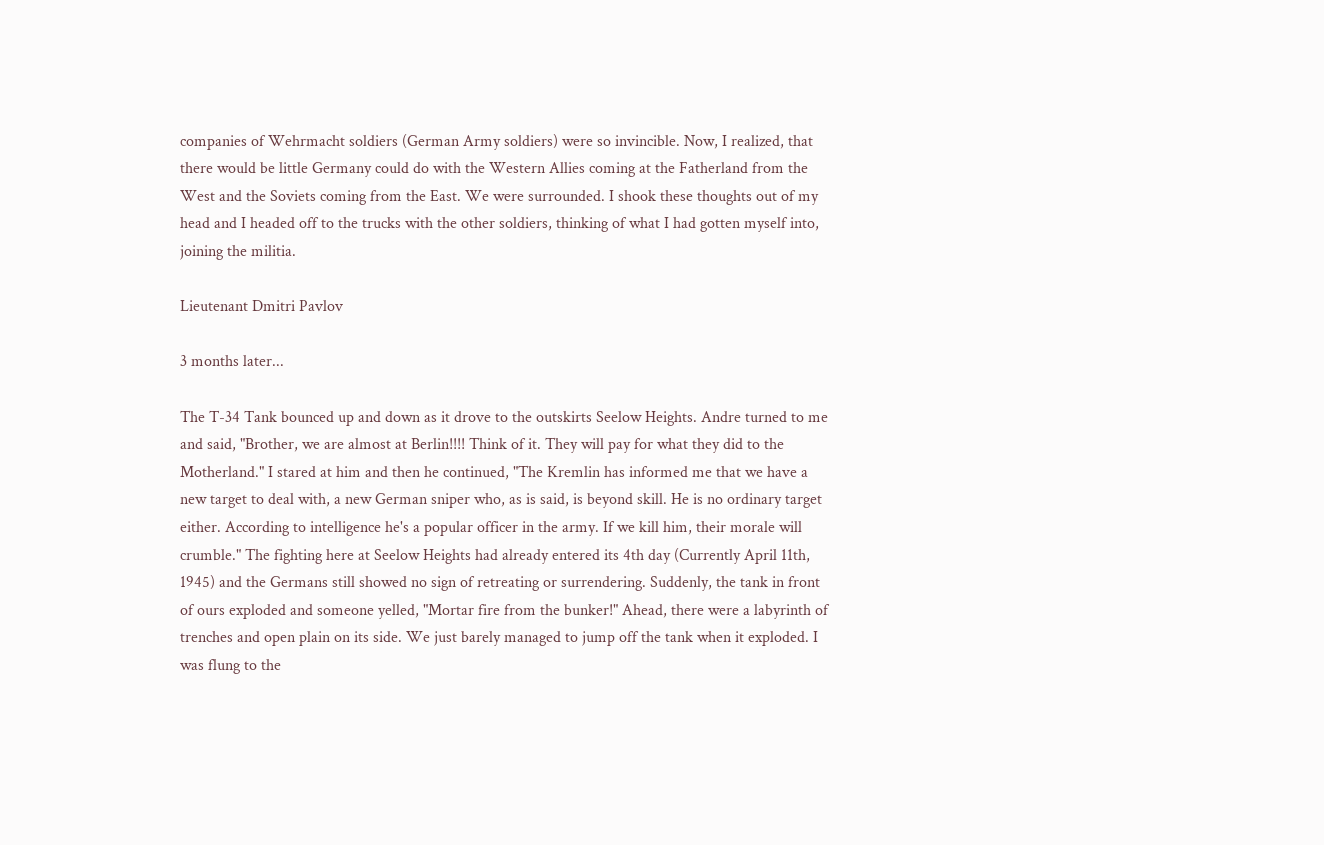companies of Wehrmacht soldiers (German Army soldiers) were so invincible. Now, I realized, that there would be little Germany could do with the Western Allies coming at the Fatherland from the West and the Soviets coming from the East. We were surrounded. I shook these thoughts out of my head and I headed off to the trucks with the other soldiers, thinking of what I had gotten myself into, joining the militia.

Lieutenant Dmitri Pavlov

3 months later...

The T-34 Tank bounced up and down as it drove to the outskirts Seelow Heights. Andre turned to me and said, "Brother, we are almost at Berlin!!!! Think of it. They will pay for what they did to the Motherland." I stared at him and then he continued, "The Kremlin has informed me that we have a new target to deal with, a new German sniper who, as is said, is beyond skill. He is no ordinary target either. According to intelligence he's a popular officer in the army. If we kill him, their morale will crumble." The fighting here at Seelow Heights had already entered its 4th day (Currently April 11th, 1945) and the Germans still showed no sign of retreating or surrendering. Suddenly, the tank in front of ours exploded and someone yelled, "Mortar fire from the bunker!" Ahead, there were a labyrinth of trenches and open plain on its side. We just barely managed to jump off the tank when it exploded. I was flung to the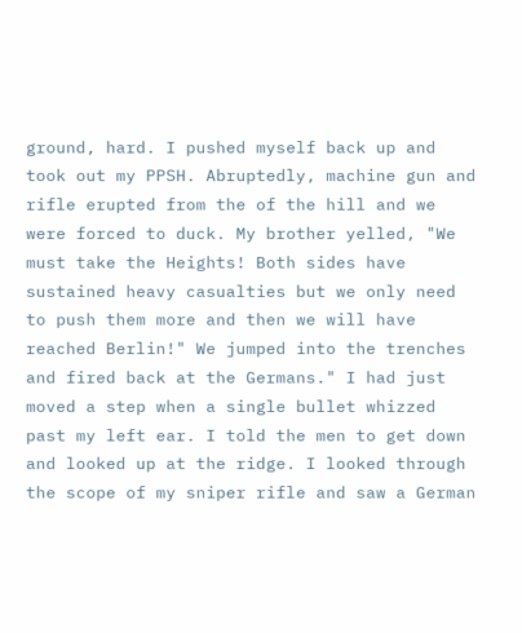ground, hard. I pushed myself back up and took out my PPSH. Abruptedly, machine gun and rifle erupted from the of the hill and we were forced to duck. My brother yelled, "We must take the Heights! Both sides have sustained heavy casualties but we only need to push them more and then we will have reached Berlin!" We jumped into the trenches and fired back at the Germans." I had just moved a step when a single bullet whizzed past my left ear. I told the men to get down and looked up at the ridge. I looked through the scope of my sniper rifle and saw a German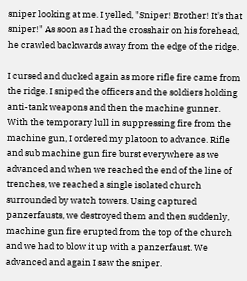sniper looking at me. I yelled, "Sniper! Brother! It's that sniper!" As soon as I had the crosshair on his forehead, he crawled backwards away from the edge of the ridge.

I cursed and ducked again as more rifle fire came from the ridge. I sniped the officers and the soldiers holding anti-tank weapons and then the machine gunner. With the temporary lull in suppressing fire from the machine gun, I ordered my platoon to advance. Rifle and sub machine gun fire burst everywhere as we advanced and when we reached the end of the line of trenches, we reached a single isolated church surrounded by watch towers. Using captured panzerfausts, we destroyed them and then suddenly, machine gun fire erupted from the top of the church and we had to blow it up with a panzerfaust. We advanced and again I saw the sniper.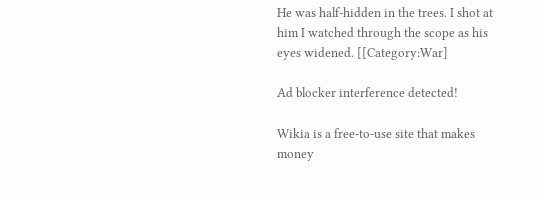He was half-hidden in the trees. I shot at him I watched through the scope as his eyes widened. [[Category:War]

Ad blocker interference detected!

Wikia is a free-to-use site that makes money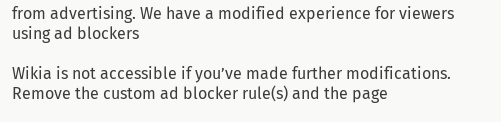from advertising. We have a modified experience for viewers using ad blockers

Wikia is not accessible if you’ve made further modifications. Remove the custom ad blocker rule(s) and the page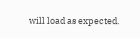will load as expected.